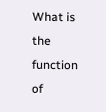What is the function of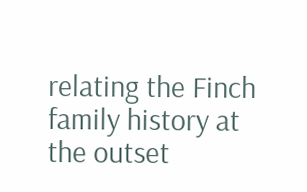relating the Finch family history at the outset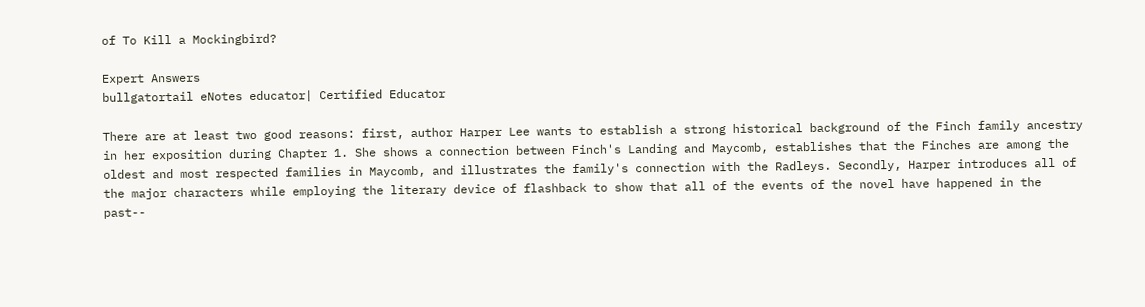of To Kill a Mockingbird?

Expert Answers
bullgatortail eNotes educator| Certified Educator

There are at least two good reasons: first, author Harper Lee wants to establish a strong historical background of the Finch family ancestry in her exposition during Chapter 1. She shows a connection between Finch's Landing and Maycomb, establishes that the Finches are among the oldest and most respected families in Maycomb, and illustrates the family's connection with the Radleys. Secondly, Harper introduces all of the major characters while employing the literary device of flashback to show that all of the events of the novel have happened in the past--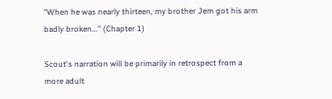"When he was nearly thirteen, my brother Jem got his arm badly broken..." (Chapter 1)

Scout's narration will be primarily in retrospect from a more adult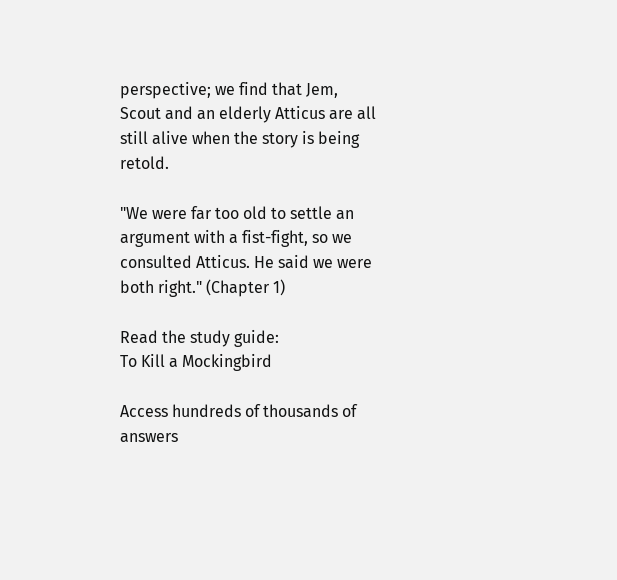perspective; we find that Jem, Scout and an elderly Atticus are all still alive when the story is being retold.

"We were far too old to settle an argument with a fist-fight, so we consulted Atticus. He said we were both right." (Chapter 1)

Read the study guide:
To Kill a Mockingbird

Access hundreds of thousands of answers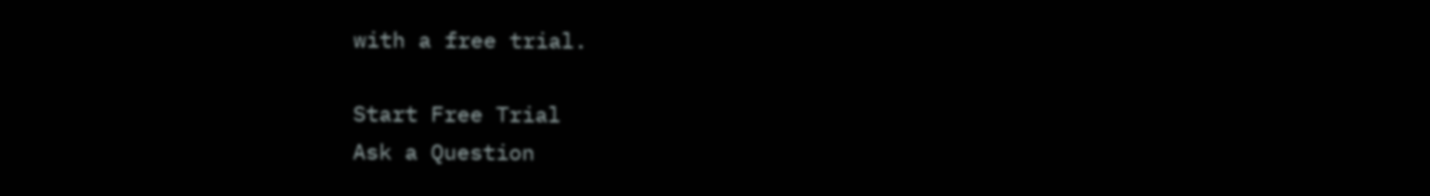with a free trial.

Start Free Trial
Ask a Question